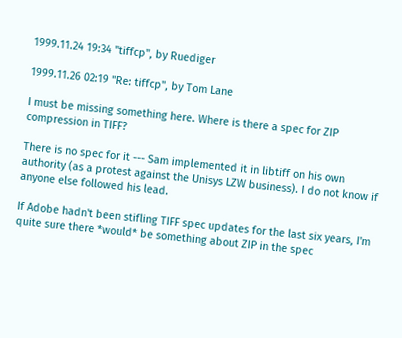1999.11.24 19:34 "tiffcp", by Ruediger

1999.11.26 02:19 "Re: tiffcp", by Tom Lane

I must be missing something here. Where is there a spec for ZIP compression in TIFF?

There is no spec for it --- Sam implemented it in libtiff on his own authority (as a protest against the Unisys LZW business). I do not know if anyone else followed his lead.

If Adobe hadn't been stifling TIFF spec updates for the last six years, I'm quite sure there *would* be something about ZIP in the spec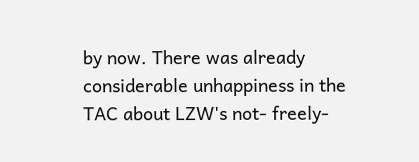by now. There was already considerable unhappiness in the TAC about LZW's not- freely-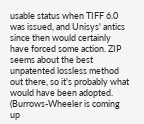usable status when TIFF 6.0 was issued, and Unisys' antics since then would certainly have forced some action. ZIP seems about the best unpatented lossless method out there, so it's probably what would have been adopted. (Burrows-Wheeler is coming up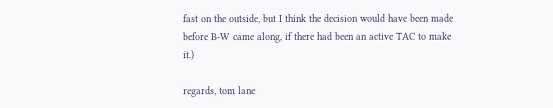fast on the outside, but I think the decision would have been made before B-W came along, if there had been an active TAC to make it.)

regards, tom lane